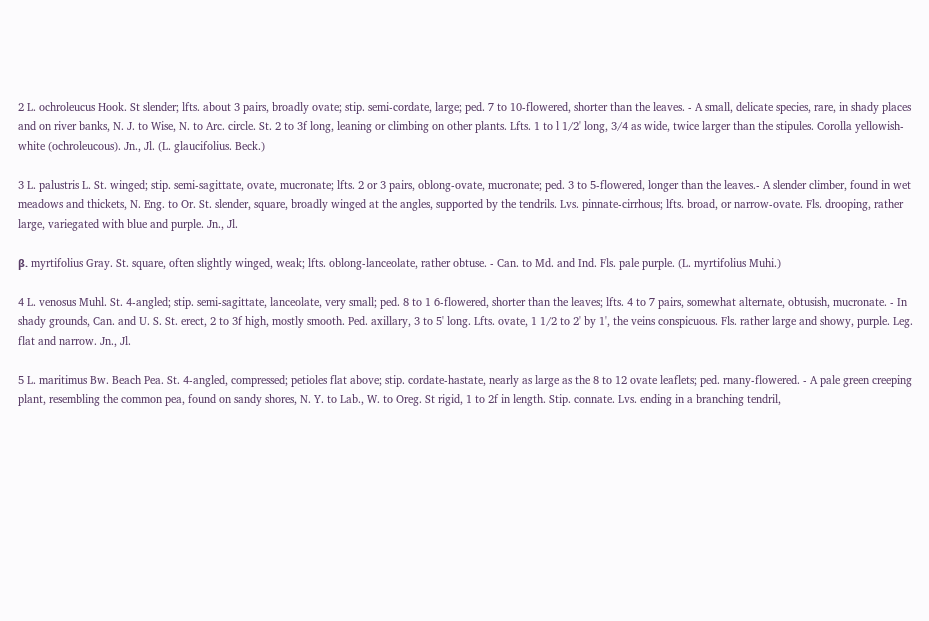2 L. ochroleucus Hook. St slender; lfts. about 3 pairs, broadly ovate; stip. semi-cordate, large; ped. 7 to 10-flowered, shorter than the leaves. - A small, delicate species, rare, in shady places and on river banks, N. J. to Wise, N. to Arc. circle. St. 2 to 3f long, leaning or climbing on other plants. Lfts. 1 to l 1/2' long, 3/4 as wide, twice larger than the stipules. Corolla yellowish-white (ochroleucous). Jn., Jl. (L. glaucifolius. Beck.)

3 L. palustris L. St. winged; stip. semi-sagittate, ovate, mucronate; lfts. 2 or 3 pairs, oblong-ovate, mucronate; ped. 3 to 5-flowered, longer than the leaves.- A slender climber, found in wet meadows and thickets, N. Eng. to Or. St. slender, square, broadly winged at the angles, supported by the tendrils. Lvs. pinnate-cirrhous; lfts. broad, or narrow-ovate. Fls. drooping, rather large, variegated with blue and purple. Jn., Jl.

β. myrtifolius Gray. St. square, often slightly winged, weak; lfts. oblong-lanceolate, rather obtuse. - Can. to Md. and Ind. Fls. pale purple. (L. myrtifolius Muhi.)

4 L. venosus Muhl. St. 4-angled; stip. semi-sagittate, lanceolate, very small; ped. 8 to 1 6-flowered, shorter than the leaves; lfts. 4 to 7 pairs, somewhat alternate, obtusish, mucronate. - In shady grounds, Can. and U. S. St. erect, 2 to 3f high, mostly smooth. Ped. axillary, 3 to 5' long. Lfts. ovate, 1 1/2 to 2' by 1', the veins conspicuous. Fls. rather large and showy, purple. Leg. flat and narrow. Jn., Jl.

5 L. maritimus Bw. Beach Pea. St. 4-angled, compressed; petioles flat above; stip. cordate-hastate, nearly as large as the 8 to 12 ovate leaflets; ped. rnany-flowered. - A pale green creeping plant, resembling the common pea, found on sandy shores, N. Y. to Lab., W. to Oreg. St rigid, 1 to 2f in length. Stip. connate. Lvs. ending in a branching tendril,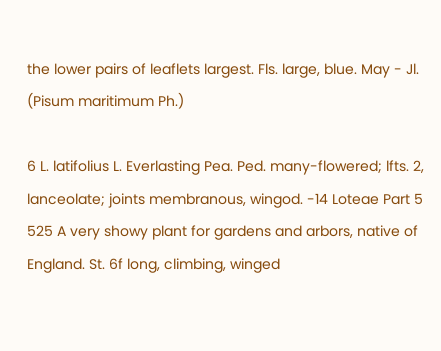the lower pairs of leaflets largest. Fls. large, blue. May - Jl. (Pisum maritimum Ph.)

6 L. latifolius L. Everlasting Pea. Ped. many-flowered; lfts. 2, lanceolate; joints membranous, wingod. -14 Loteae Part 5 525 A very showy plant for gardens and arbors, native of England. St. 6f long, climbing, winged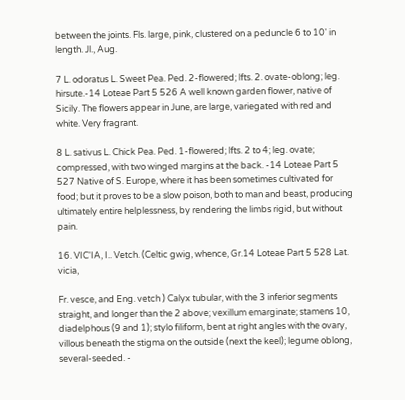between the joints. Fls. large, pink, clustered on a peduncle 6 to 10' in length. Jl., Aug.

7 L. odoratus L. Sweet Pea. Ped. 2-flowered; lfts. 2. ovate-oblong; leg. hirsute.-14 Loteae Part 5 526 A well known garden flower, native of Sicily. The flowers appear in June, are large, variegated with red and white. Very fragrant.

8 L. sativus L. Chick Pea. Ped. 1-flowered; lfts. 2 to 4; leg. ovate; compressed, with two winged margins at the back. -14 Loteae Part 5 527 Native of S. Europe, where it has been sometimes cultivated for food; but it proves to be a slow poison, both to man and beast, producing ultimately entire helplessness, by rendering the limbs rigid, but without pain.

16. VIC'IA, I.. Vetch. (Celtic gwig, whence, Gr.14 Loteae Part 5 528 Lat. vicia,

Fr. vesce, and Eng. vetch ) Calyx tubular, with the 3 inferior segments straight, and longer than the 2 above; vexillum emarginate; stamens 10, diadelphous (9 and 1); stylo filiform, bent at right angles with the ovary, villous beneath the stigma on the outside (next the keel); legume oblong, several-seeded. -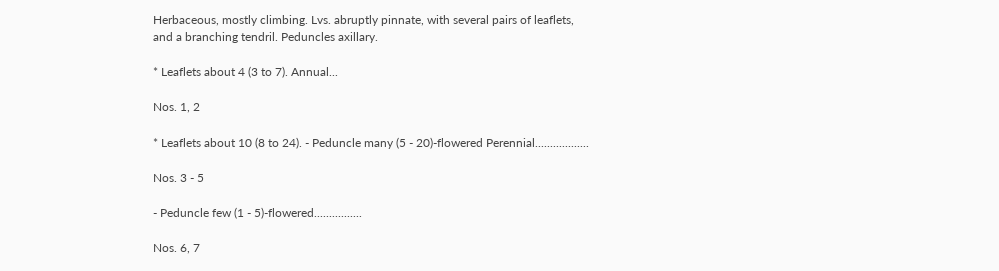Herbaceous, mostly climbing. Lvs. abruptly pinnate, with several pairs of leaflets, and a branching tendril. Peduncles axillary.

* Leaflets about 4 (3 to 7). Annual...

Nos. 1, 2

* Leaflets about 10 (8 to 24). - Peduncle many (5 - 20)-flowered Perennial..................

Nos. 3 - 5

- Peduncle few (1 - 5)-flowered................

Nos. 6, 7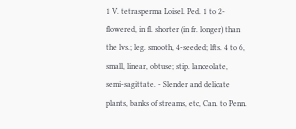1 V. tetrasperma Loisel. Ped. 1 to 2-flowered, in fl. shorter (in fr. longer) than the lvs.; leg. smooth, 4-seeded; lfts. 4 to 6, small, linear, obtuse; stip. lanceolate, semi-sagittate. - Slender and delicate plants, banks of streams, etc, Can. to Penn.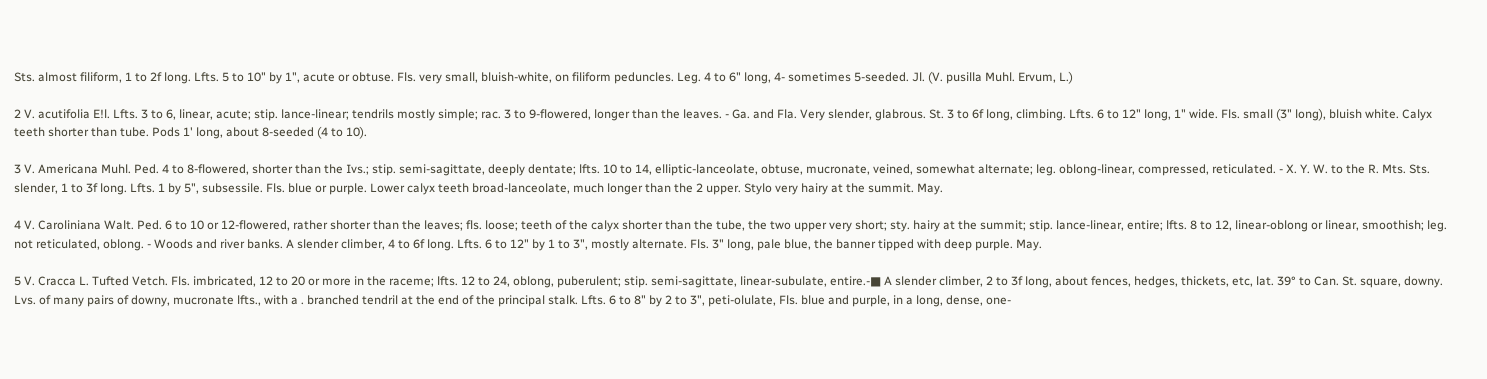Sts. almost filiform, 1 to 2f long. Lfts. 5 to 10" by 1", acute or obtuse. Fls. very small, bluish-white, on filiform peduncles. Leg. 4 to 6" long, 4- sometimes 5-seeded. Jl. (V. pusilla Muhl. Ervum, L.)

2 V. acutifolia E!l. Lfts. 3 to 6, linear, acute; stip. lance-linear; tendrils mostly simple; rac. 3 to 9-flowered, longer than the leaves. - Ga. and Fla. Very slender, glabrous. St. 3 to 6f long, climbing. Lfts. 6 to 12" long, 1" wide. Fls. small (3" long), bluish white. Calyx teeth shorter than tube. Pods 1' long, about 8-seeded (4 to 10).

3 V. Americana Muhl. Ped. 4 to 8-flowered, shorter than the Ivs.; stip. semi-sagittate, deeply dentate; lfts. 10 to 14, elliptic-lanceolate, obtuse, mucronate, veined, somewhat alternate; leg. oblong-linear, compressed, reticulated. - X. Y. W. to the R. Mts. Sts. slender, 1 to 3f long. Lfts. 1 by 5", subsessile. Fls. blue or purple. Lower calyx teeth broad-lanceolate, much longer than the 2 upper. Stylo very hairy at the summit. May.

4 V. Caroliniana Walt. Ped. 6 to 10 or 12-flowered, rather shorter than the leaves; fls. loose; teeth of the calyx shorter than the tube, the two upper very short; sty. hairy at the summit; stip. lance-linear, entire; lfts. 8 to 12, linear-oblong or linear, smoothish; leg. not reticulated, oblong. - Woods and river banks. A slender climber, 4 to 6f long. Lfts. 6 to 12" by 1 to 3", mostly alternate. Fls. 3" long, pale blue, the banner tipped with deep purple. May.

5 V. Cracca L. Tufted Vetch. Fls. imbricated, 12 to 20 or more in the raceme; lfts. 12 to 24, oblong, puberulent; stip. semi-sagittate, linear-subulate, entire.-■ A slender climber, 2 to 3f long, about fences, hedges, thickets, etc, lat. 39° to Can. St. square, downy. Lvs. of many pairs of downy, mucronate lfts., with a . branched tendril at the end of the principal stalk. Lfts. 6 to 8" by 2 to 3", peti-olulate, Fls. blue and purple, in a long, dense, one-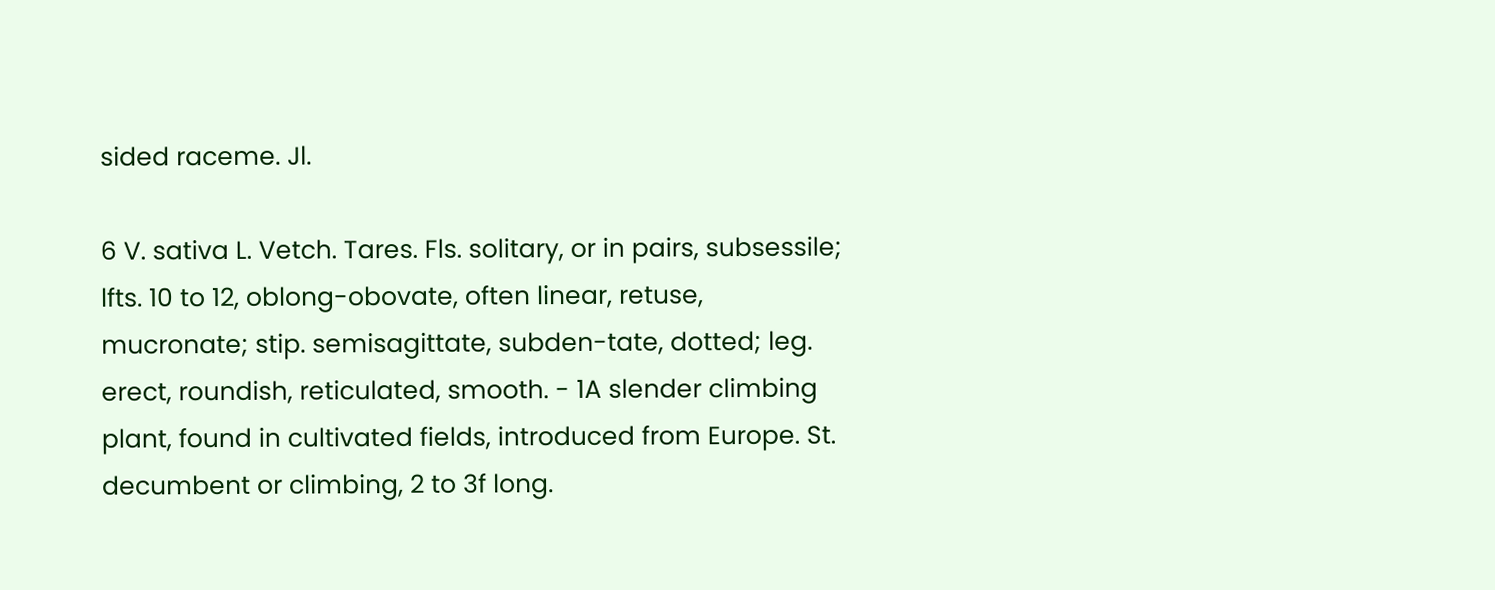sided raceme. Jl.

6 V. sativa L. Vetch. Tares. Fls. solitary, or in pairs, subsessile; lfts. 10 to 12, oblong-obovate, often linear, retuse, mucronate; stip. semisagittate, subden-tate, dotted; leg. erect, roundish, reticulated, smooth. - 1A slender climbing plant, found in cultivated fields, introduced from Europe. St. decumbent or climbing, 2 to 3f long.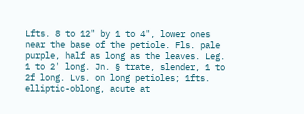Lfts. 8 to 12" by 1 to 4", lower ones near the base of the petiole. Fls. pale purple, half as long as the leaves. Leg. 1 to 2' long. Jn. § trate, slender, 1 to 2f long. Lvs. on long petioles; 1fts. elliptic-oblong, acute at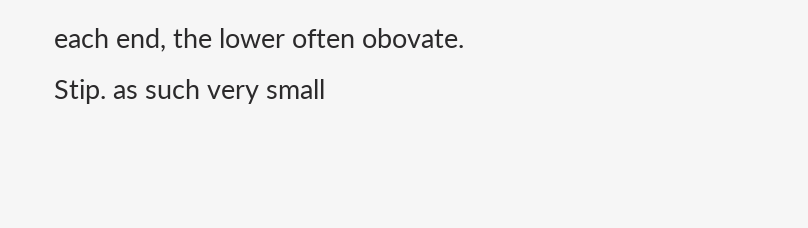each end, the lower often obovate. Stip. as such very small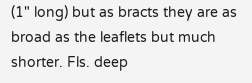(1" long) but as bracts they are as broad as the leaflets but much shorter. Fls. deep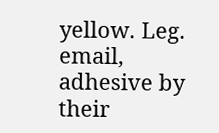yellow. Leg. email, adhesive by their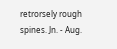retrorsely rough spines. Jn. - Aug.